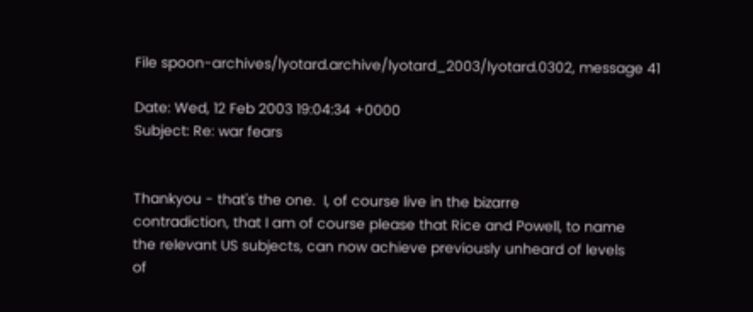File spoon-archives/lyotard.archive/lyotard_2003/lyotard.0302, message 41

Date: Wed, 12 Feb 2003 19:04:34 +0000
Subject: Re: war fears


Thankyou - that's the one.  I, of course live in the bizarre
contradiction, that I am of course please that Rice and Powell, to name
the relevant US subjects, can now achieve previously unheard of levels
of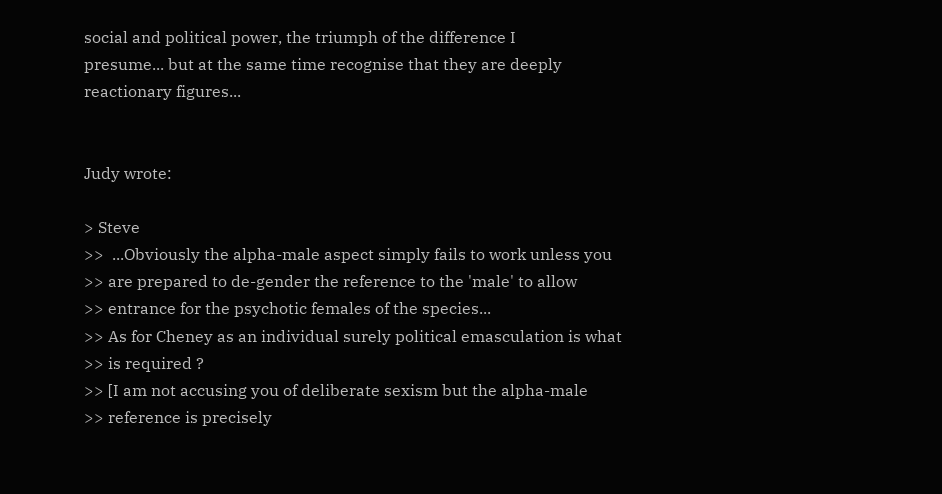social and political power, the triumph of the difference I
presume... but at the same time recognise that they are deeply
reactionary figures...


Judy wrote:

> Steve
>>  ...Obviously the alpha-male aspect simply fails to work unless you
>> are prepared to de-gender the reference to the 'male' to allow
>> entrance for the psychotic females of the species...
>> As for Cheney as an individual surely political emasculation is what
>> is required ?
>> [I am not accusing you of deliberate sexism but the alpha-male
>> reference is precisely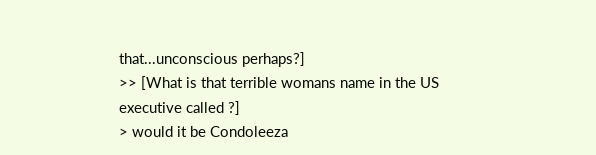that...unconscious perhaps?]
>> [What is that terrible womans name in the US executive called ?]
> would it be Condoleeza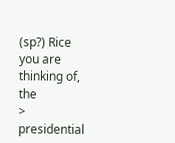(sp?) Rice you are thinking of, the
> presidential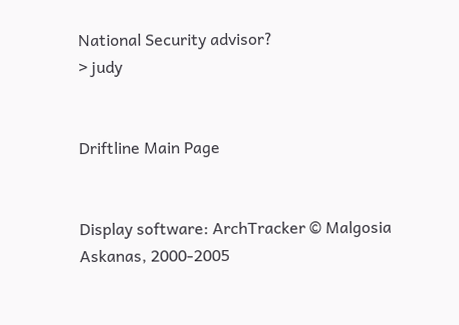National Security advisor?
> judy


Driftline Main Page


Display software: ArchTracker © Malgosia Askanas, 2000-2005